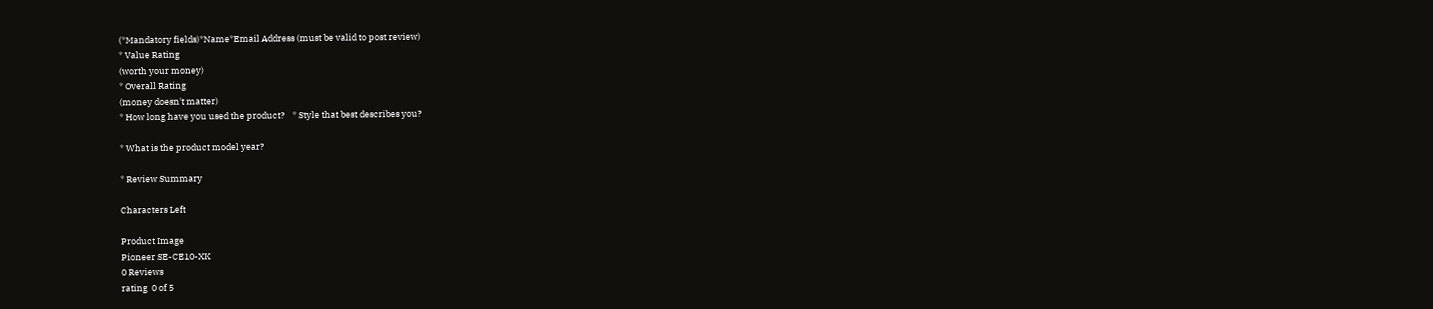(*Mandatory fields)*Name*Email Address (must be valid to post review)
* Value Rating
(worth your money)
* Overall Rating
(money doesn't matter)
* How long have you used the product?    * Style that best describes you?

* What is the product model year?

* Review Summary

Characters Left

Product Image
Pioneer SE-CE10-XK
0 Reviews
rating  0 of 5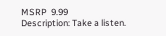MSRP  9.99
Description: Take a listen.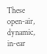These open-air, dynamic, in-ear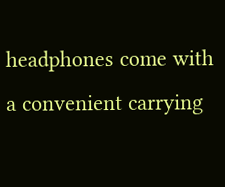headphones come with a convenient carrying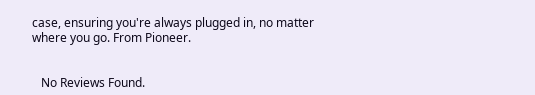case, ensuring you're always plugged in, no matter where you go. From Pioneer.


   No Reviews Found.